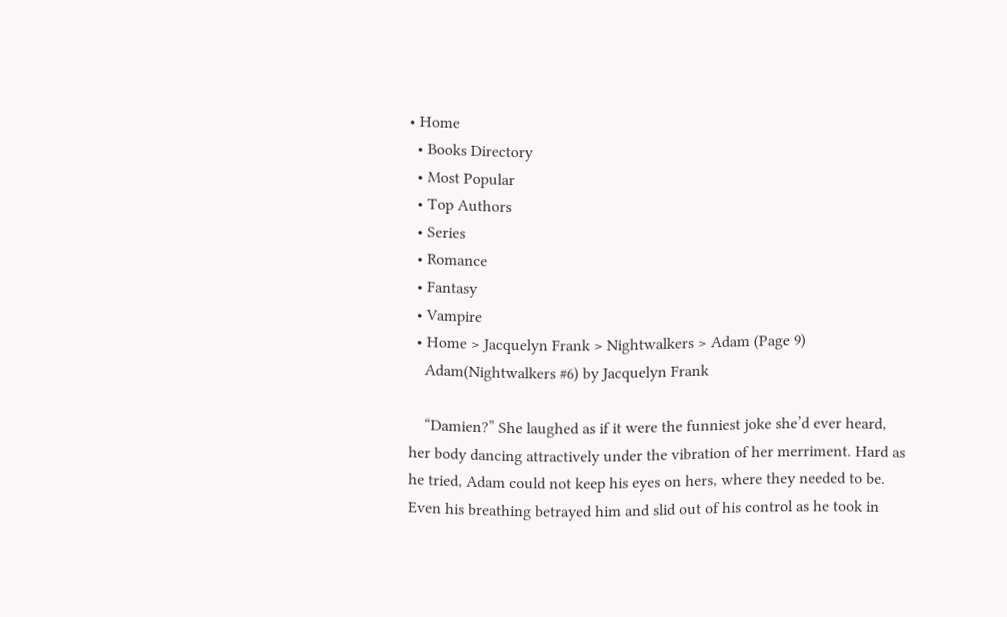• Home
  • Books Directory
  • Most Popular
  • Top Authors
  • Series
  • Romance
  • Fantasy
  • Vampire
  • Home > Jacquelyn Frank > Nightwalkers > Adam (Page 9)
    Adam(Nightwalkers #6) by Jacquelyn Frank

    “Damien?” She laughed as if it were the funniest joke she’d ever heard, her body dancing attractively under the vibration of her merriment. Hard as he tried, Adam could not keep his eyes on hers, where they needed to be. Even his breathing betrayed him and slid out of his control as he took in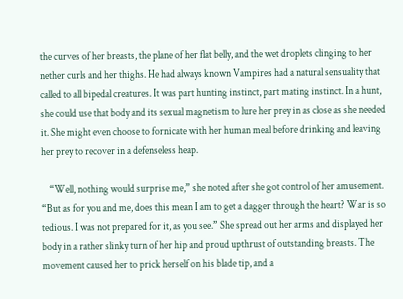the curves of her breasts, the plane of her flat belly, and the wet droplets clinging to her nether curls and her thighs. He had always known Vampires had a natural sensuality that called to all bipedal creatures. It was part hunting instinct, part mating instinct. In a hunt, she could use that body and its sexual magnetism to lure her prey in as close as she needed it. She might even choose to fornicate with her human meal before drinking and leaving her prey to recover in a defenseless heap.

    “Well, nothing would surprise me,” she noted after she got control of her amusement. “But as for you and me, does this mean I am to get a dagger through the heart? War is so tedious. I was not prepared for it, as you see.” She spread out her arms and displayed her body in a rather slinky turn of her hip and proud upthrust of outstanding breasts. The movement caused her to prick herself on his blade tip, and a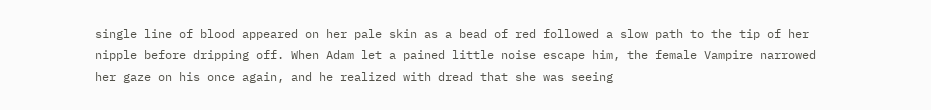single line of blood appeared on her pale skin as a bead of red followed a slow path to the tip of her nipple before dripping off. When Adam let a pained little noise escape him, the female Vampire narrowed her gaze on his once again, and he realized with dread that she was seeing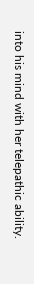into his mind with her telepathic ability.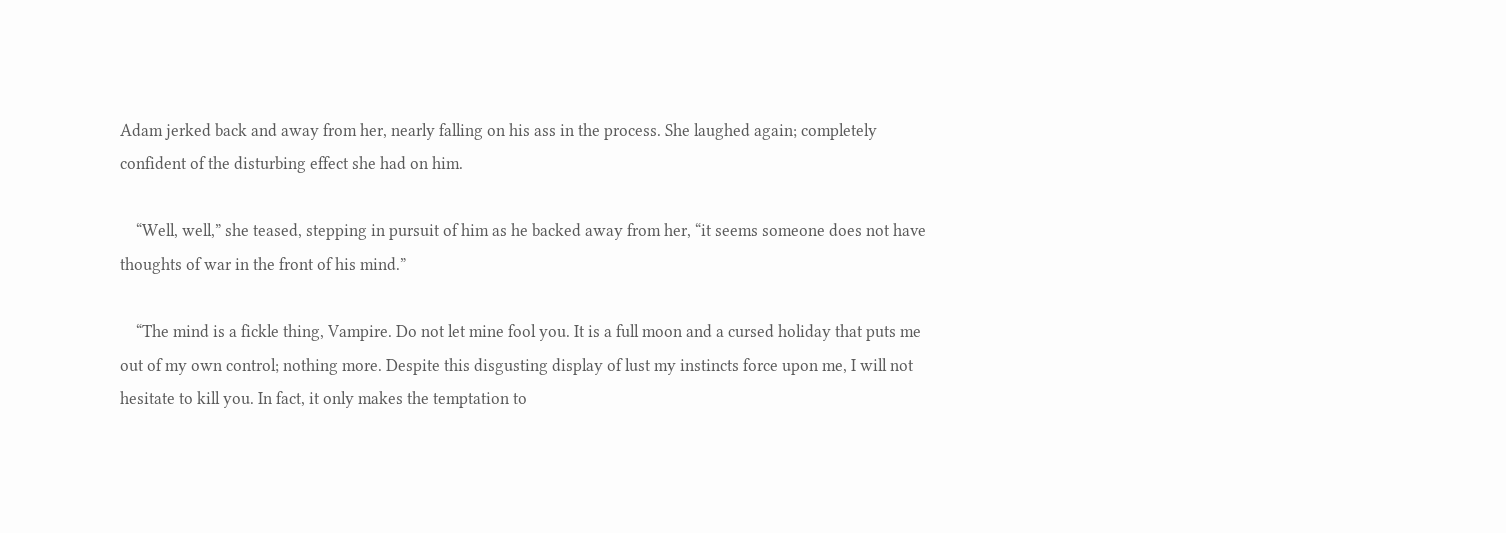Adam jerked back and away from her, nearly falling on his ass in the process. She laughed again; completely confident of the disturbing effect she had on him.

    “Well, well,” she teased, stepping in pursuit of him as he backed away from her, “it seems someone does not have thoughts of war in the front of his mind.”

    “The mind is a fickle thing, Vampire. Do not let mine fool you. It is a full moon and a cursed holiday that puts me out of my own control; nothing more. Despite this disgusting display of lust my instincts force upon me, I will not hesitate to kill you. In fact, it only makes the temptation to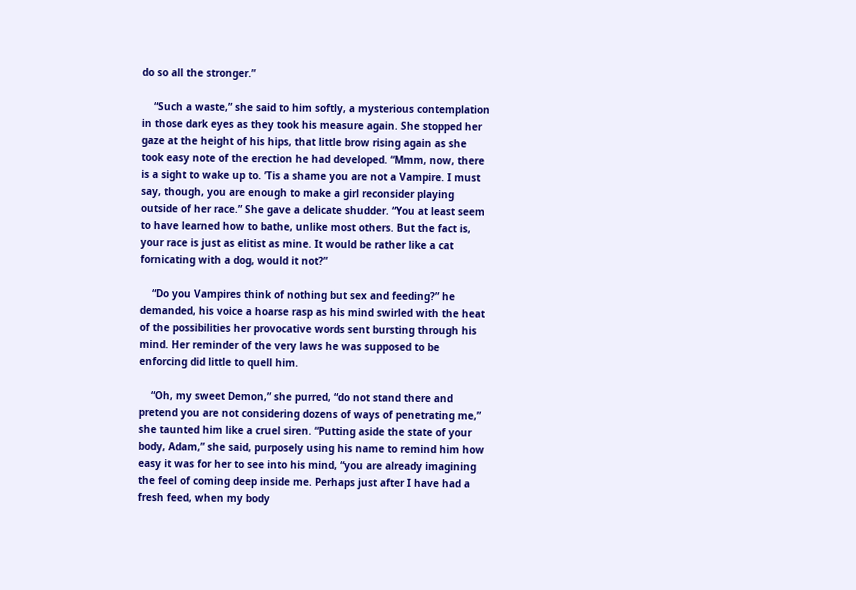do so all the stronger.”

    “Such a waste,” she said to him softly, a mysterious contemplation in those dark eyes as they took his measure again. She stopped her gaze at the height of his hips, that little brow rising again as she took easy note of the erection he had developed. “Mmm, now, there is a sight to wake up to. ’Tis a shame you are not a Vampire. I must say, though, you are enough to make a girl reconsider playing outside of her race.” She gave a delicate shudder. “You at least seem to have learned how to bathe, unlike most others. But the fact is, your race is just as elitist as mine. It would be rather like a cat fornicating with a dog, would it not?”

    “Do you Vampires think of nothing but sex and feeding?” he demanded, his voice a hoarse rasp as his mind swirled with the heat of the possibilities her provocative words sent bursting through his mind. Her reminder of the very laws he was supposed to be enforcing did little to quell him.

    “Oh, my sweet Demon,” she purred, “do not stand there and pretend you are not considering dozens of ways of penetrating me,” she taunted him like a cruel siren. “Putting aside the state of your body, Adam,” she said, purposely using his name to remind him how easy it was for her to see into his mind, “you are already imagining the feel of coming deep inside me. Perhaps just after I have had a fresh feed, when my body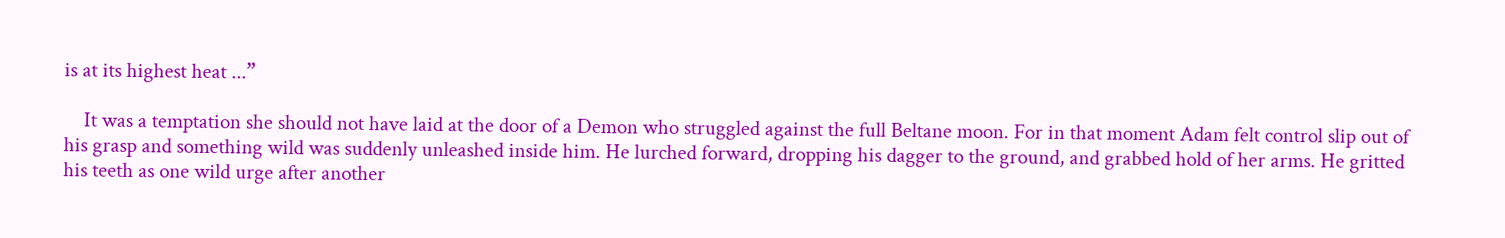is at its highest heat ...”

    It was a temptation she should not have laid at the door of a Demon who struggled against the full Beltane moon. For in that moment Adam felt control slip out of his grasp and something wild was suddenly unleashed inside him. He lurched forward, dropping his dagger to the ground, and grabbed hold of her arms. He gritted his teeth as one wild urge after another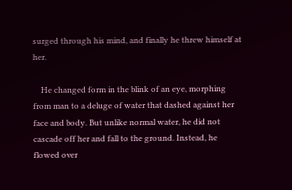surged through his mind, and finally he threw himself at her.

    He changed form in the blink of an eye, morphing from man to a deluge of water that dashed against her face and body. But unlike normal water, he did not cascade off her and fall to the ground. Instead, he flowed over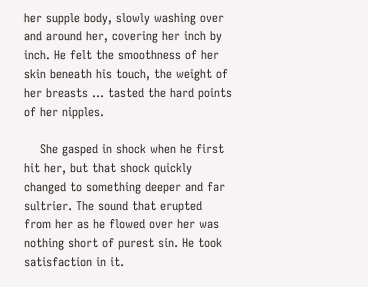her supple body, slowly washing over and around her, covering her inch by inch. He felt the smoothness of her skin beneath his touch, the weight of her breasts ... tasted the hard points of her nipples.

    She gasped in shock when he first hit her, but that shock quickly changed to something deeper and far sultrier. The sound that erupted from her as he flowed over her was nothing short of purest sin. He took satisfaction in it.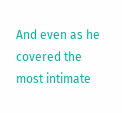And even as he covered the most intimate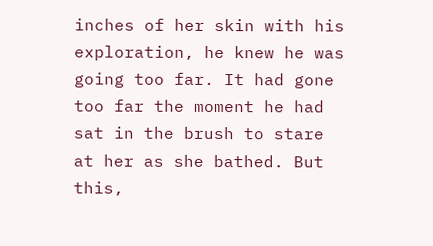inches of her skin with his exploration, he knew he was going too far. It had gone too far the moment he had sat in the brush to stare at her as she bathed. But this,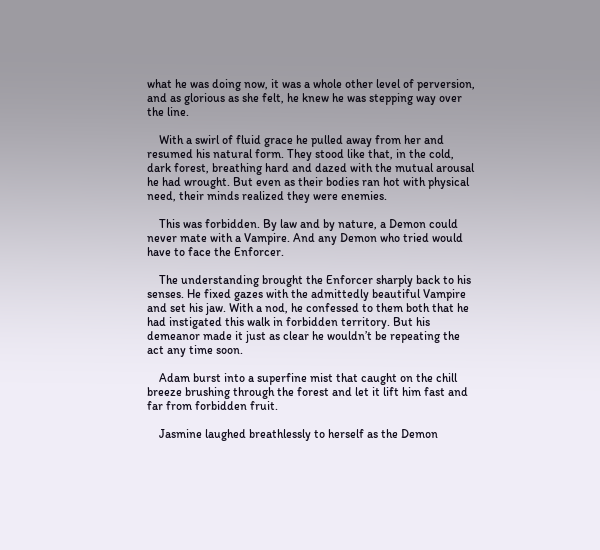what he was doing now, it was a whole other level of perversion, and as glorious as she felt, he knew he was stepping way over the line.

    With a swirl of fluid grace he pulled away from her and resumed his natural form. They stood like that, in the cold, dark forest, breathing hard and dazed with the mutual arousal he had wrought. But even as their bodies ran hot with physical need, their minds realized they were enemies.

    This was forbidden. By law and by nature, a Demon could never mate with a Vampire. And any Demon who tried would have to face the Enforcer.

    The understanding brought the Enforcer sharply back to his senses. He fixed gazes with the admittedly beautiful Vampire and set his jaw. With a nod, he confessed to them both that he had instigated this walk in forbidden territory. But his demeanor made it just as clear he wouldn’t be repeating the act any time soon.

    Adam burst into a superfine mist that caught on the chill breeze brushing through the forest and let it lift him fast and far from forbidden fruit.

    Jasmine laughed breathlessly to herself as the Demon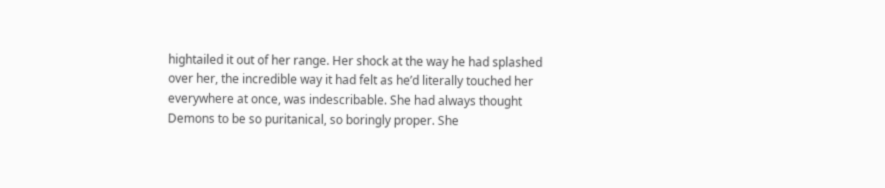hightailed it out of her range. Her shock at the way he had splashed over her, the incredible way it had felt as he’d literally touched her everywhere at once, was indescribable. She had always thought Demons to be so puritanical, so boringly proper. She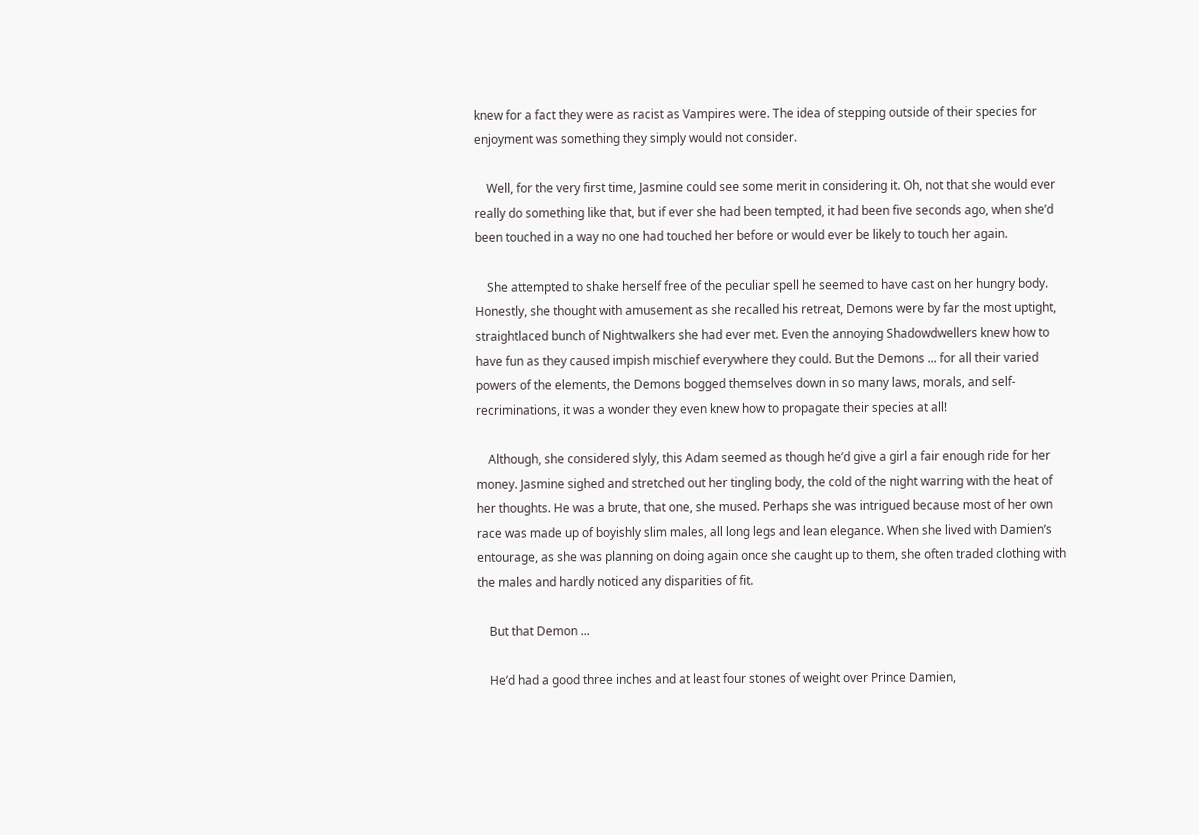knew for a fact they were as racist as Vampires were. The idea of stepping outside of their species for enjoyment was something they simply would not consider.

    Well, for the very first time, Jasmine could see some merit in considering it. Oh, not that she would ever really do something like that, but if ever she had been tempted, it had been five seconds ago, when she’d been touched in a way no one had touched her before or would ever be likely to touch her again.

    She attempted to shake herself free of the peculiar spell he seemed to have cast on her hungry body. Honestly, she thought with amusement as she recalled his retreat, Demons were by far the most uptight, straightlaced bunch of Nightwalkers she had ever met. Even the annoying Shadowdwellers knew how to have fun as they caused impish mischief everywhere they could. But the Demons ... for all their varied powers of the elements, the Demons bogged themselves down in so many laws, morals, and self-recriminations, it was a wonder they even knew how to propagate their species at all!

    Although, she considered slyly, this Adam seemed as though he’d give a girl a fair enough ride for her money. Jasmine sighed and stretched out her tingling body, the cold of the night warring with the heat of her thoughts. He was a brute, that one, she mused. Perhaps she was intrigued because most of her own race was made up of boyishly slim males, all long legs and lean elegance. When she lived with Damien’s entourage, as she was planning on doing again once she caught up to them, she often traded clothing with the males and hardly noticed any disparities of fit.

    But that Demon ...

    He’d had a good three inches and at least four stones of weight over Prince Damien,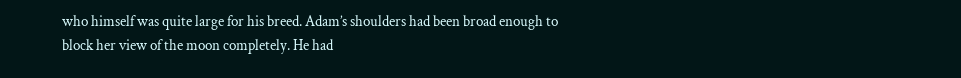who himself was quite large for his breed. Adam’s shoulders had been broad enough to block her view of the moon completely. He had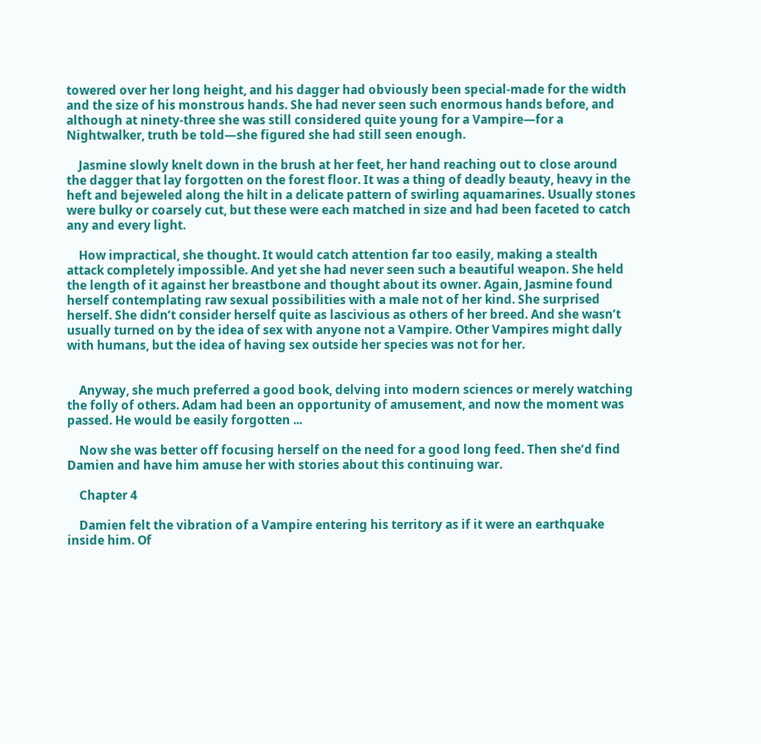towered over her long height, and his dagger had obviously been special-made for the width and the size of his monstrous hands. She had never seen such enormous hands before, and although at ninety-three she was still considered quite young for a Vampire—for a Nightwalker, truth be told—she figured she had still seen enough.

    Jasmine slowly knelt down in the brush at her feet, her hand reaching out to close around the dagger that lay forgotten on the forest floor. It was a thing of deadly beauty, heavy in the heft and bejeweled along the hilt in a delicate pattern of swirling aquamarines. Usually stones were bulky or coarsely cut, but these were each matched in size and had been faceted to catch any and every light.

    How impractical, she thought. It would catch attention far too easily, making a stealth attack completely impossible. And yet she had never seen such a beautiful weapon. She held the length of it against her breastbone and thought about its owner. Again, Jasmine found herself contemplating raw sexual possibilities with a male not of her kind. She surprised herself. She didn’t consider herself quite as lascivious as others of her breed. And she wasn’t usually turned on by the idea of sex with anyone not a Vampire. Other Vampires might dally with humans, but the idea of having sex outside her species was not for her.


    Anyway, she much preferred a good book, delving into modern sciences or merely watching the folly of others. Adam had been an opportunity of amusement, and now the moment was passed. He would be easily forgotten ...

    Now she was better off focusing herself on the need for a good long feed. Then she’d find Damien and have him amuse her with stories about this continuing war.

    Chapter 4

    Damien felt the vibration of a Vampire entering his territory as if it were an earthquake inside him. Of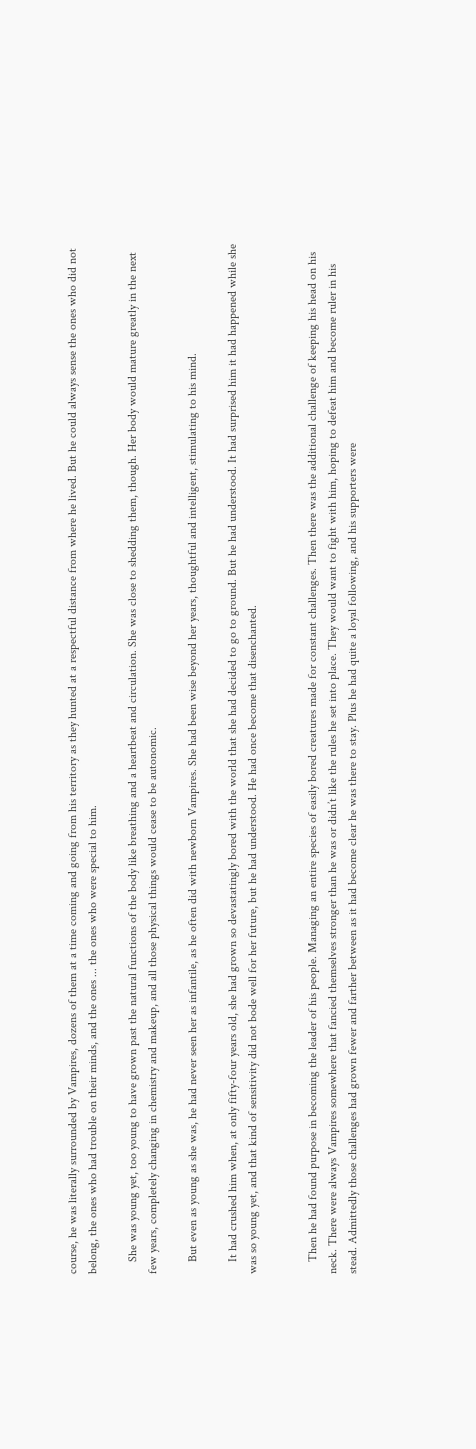course, he was literally surrounded by Vampires, dozens of them at a time coming and going from his territory as they hunted at a respectful distance from where he lived. But he could always sense the ones who did not belong, the ones who had trouble on their minds, and the ones ... the ones who were special to him.

    She was young yet, too young to have grown past the natural functions of the body like breathing and a heartbeat and circulation. She was close to shedding them, though. Her body would mature greatly in the next few years, completely changing in chemistry and makeup, and all those physical things would cease to be autonomic.

    But even as young as she was, he had never seen her as infantile, as he often did with newborn Vampires. She had been wise beyond her years, thoughtful and intelligent, stimulating to his mind.

    It had crushed him when, at only fifty-four years old, she had grown so devastatingly bored with the world that she had decided to go to ground. But he had understood. It had surprised him it had happened while she was so young yet, and that kind of sensitivity did not bode well for her future, but he had understood. He had once become that disenchanted.


    Then he had found purpose in becoming the leader of his people. Managing an entire species of easily bored creatures made for constant challenges. Then there was the additional challenge of keeping his head on his neck. There were always Vampires somewhere that fancied themselves stronger than he was or didn’t like the rules he set into place. They would want to fight with him, hoping to defeat him and become ruler in his stead. Admittedly those challenges had grown fewer and farther between as it had become clear he was there to stay. Plus he had quite a loyal following, and his supporters were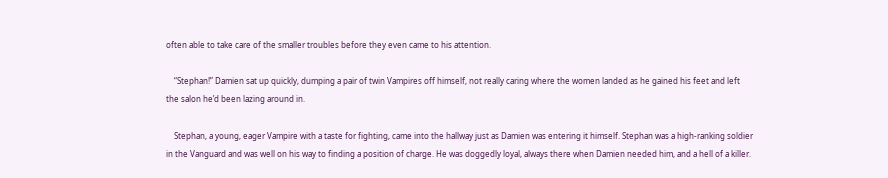often able to take care of the smaller troubles before they even came to his attention.

    “Stephan!” Damien sat up quickly, dumping a pair of twin Vampires off himself, not really caring where the women landed as he gained his feet and left the salon he’d been lazing around in.

    Stephan, a young, eager Vampire with a taste for fighting, came into the hallway just as Damien was entering it himself. Stephan was a high-ranking soldier in the Vanguard and was well on his way to finding a position of charge. He was doggedly loyal, always there when Damien needed him, and a hell of a killer.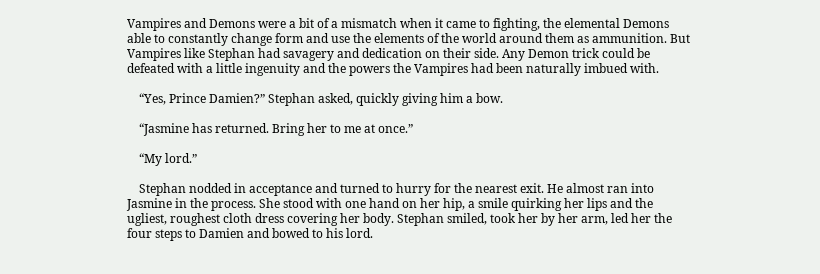Vampires and Demons were a bit of a mismatch when it came to fighting, the elemental Demons able to constantly change form and use the elements of the world around them as ammunition. But Vampires like Stephan had savagery and dedication on their side. Any Demon trick could be defeated with a little ingenuity and the powers the Vampires had been naturally imbued with.

    “Yes, Prince Damien?” Stephan asked, quickly giving him a bow.

    “Jasmine has returned. Bring her to me at once.”

    “My lord.”

    Stephan nodded in acceptance and turned to hurry for the nearest exit. He almost ran into Jasmine in the process. She stood with one hand on her hip, a smile quirking her lips and the ugliest, roughest cloth dress covering her body. Stephan smiled, took her by her arm, led her the four steps to Damien and bowed to his lord.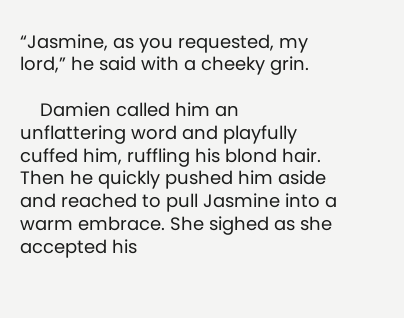“Jasmine, as you requested, my lord,” he said with a cheeky grin.

    Damien called him an unflattering word and playfully cuffed him, ruffling his blond hair. Then he quickly pushed him aside and reached to pull Jasmine into a warm embrace. She sighed as she accepted his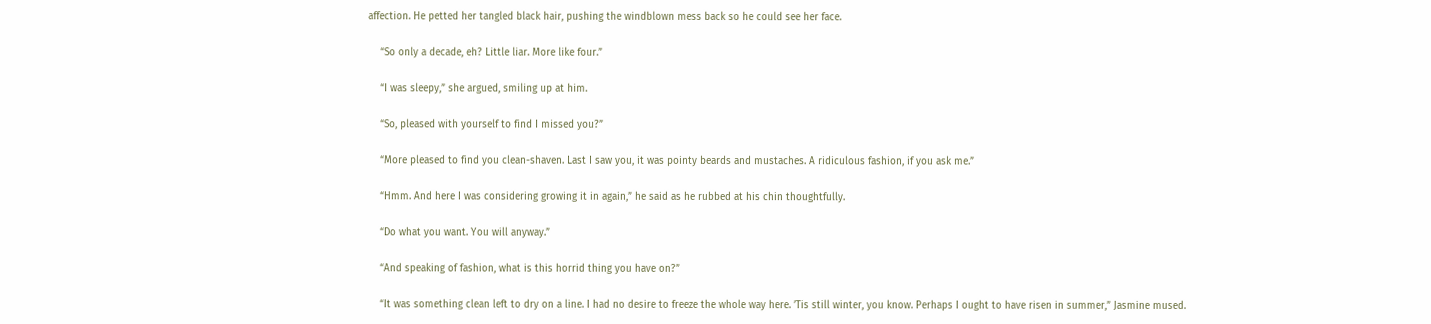affection. He petted her tangled black hair, pushing the windblown mess back so he could see her face.

    “So only a decade, eh? Little liar. More like four.”

    “I was sleepy,” she argued, smiling up at him.

    “So, pleased with yourself to find I missed you?”

    “More pleased to find you clean-shaven. Last I saw you, it was pointy beards and mustaches. A ridiculous fashion, if you ask me.”

    “Hmm. And here I was considering growing it in again,” he said as he rubbed at his chin thoughtfully.

    “Do what you want. You will anyway.”

    “And speaking of fashion, what is this horrid thing you have on?”

    “It was something clean left to dry on a line. I had no desire to freeze the whole way here. ’Tis still winter, you know. Perhaps I ought to have risen in summer,” Jasmine mused.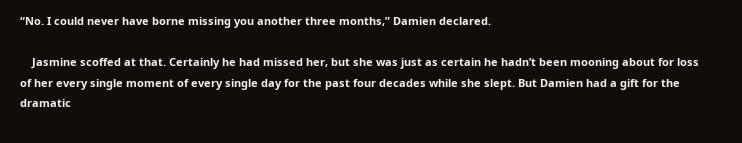“No. I could never have borne missing you another three months,” Damien declared.

    Jasmine scoffed at that. Certainly he had missed her, but she was just as certain he hadn’t been mooning about for loss of her every single moment of every single day for the past four decades while she slept. But Damien had a gift for the dramatic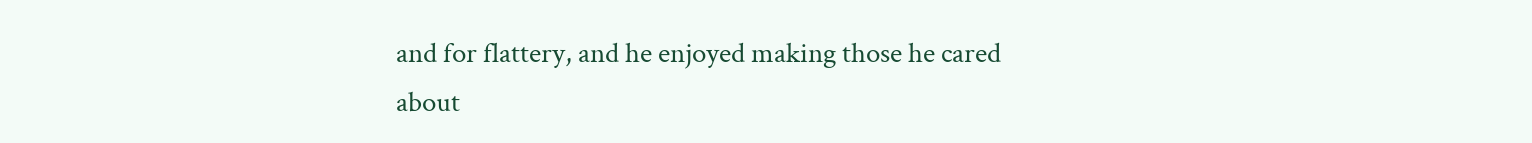and for flattery, and he enjoyed making those he cared about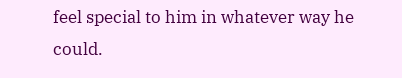feel special to him in whatever way he could.